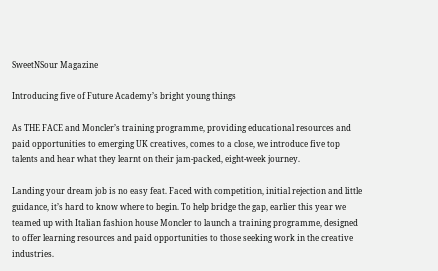SweetNSour Magazine

Introducing five of Future Academy’s bright young things

As THE FACE and Moncler’s training programme, providing educational resources and paid opportunities to emerging UK creatives, comes to a close, we introduce five top talents and hear what they learnt on their jam-packed, eight-week journey.

Landing your dream job is no easy feat. Faced with competition, initial rejection and little guidance, it’s hard to know where to begin. To help bridge the gap, earlier this year we teamed up with Italian fashion house Moncler to launch a training programme, designed to offer learning resources and paid opportunities to those seeking work in the creative industries.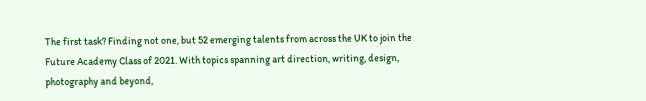The first task? Finding not one, but 52 emerging talents from across the UK to join the Future Academy Class of 2021. With topics spanning art direction, writing, design, photography and beyond,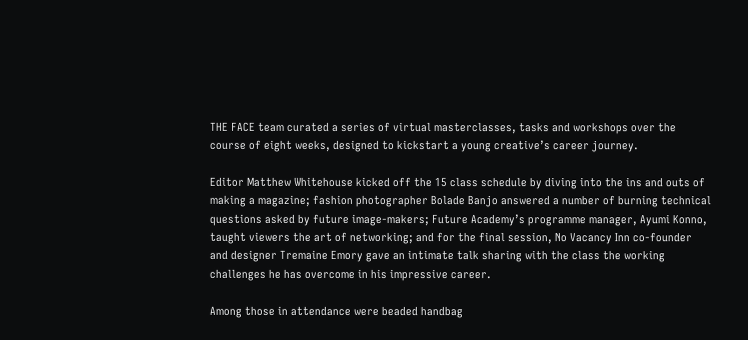THE FACE team curated a series of virtual masterclasses, tasks and workshops over the course of eight weeks, designed to kickstart a young creative’s career journey.

Editor Matthew Whitehouse kicked off the 15 class schedule by diving into the ins and outs of making a magazine; fashion photographer Bolade Banjo answered a number of burning technical questions asked by future image-makers; Future Academy’s programme manager, Ayumi Konno, taught viewers the art of networking; and for the final session, No Vacancy Inn co-founder and designer Tremaine Emory gave an intimate talk sharing with the class the working challenges he has overcome in his impressive career.

Among those in attendance were beaded handbag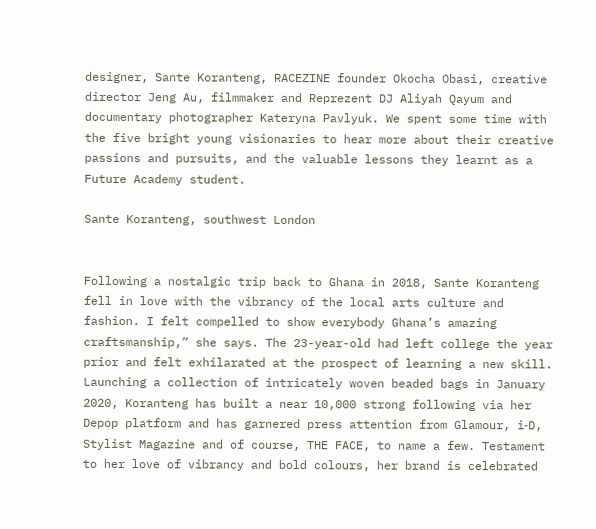designer, Sante Koranteng, RACEZINE founder Okocha Obasi, creative director Jeng Au, filmmaker and Reprezent DJ Aliyah Qayum and documentary photographer Kateryna Pavlyuk. We spent some time with the five bright young visionaries to hear more about their creative passions and pursuits, and the valuable lessons they learnt as a Future Academy student.

Sante Koranteng, southwest London


Following a nostalgic trip back to Ghana in 2018, Sante Koranteng fell in love with the vibrancy of the local arts culture and fashion. I felt compelled to show everybody Ghana’s amazing craftsmanship,” she says. The 23-year-old had left college the year prior and felt exhilarated at the prospect of learning a new skill. Launching a collection of intricately woven beaded bags in January 2020, Koranteng has built a near 10,000 strong following via her Depop platform and has garnered press attention from Glamour, i‑D, Stylist Magazine and of course, THE FACE, to name a few. Testament to her love of vibrancy and bold colours, her brand is celebrated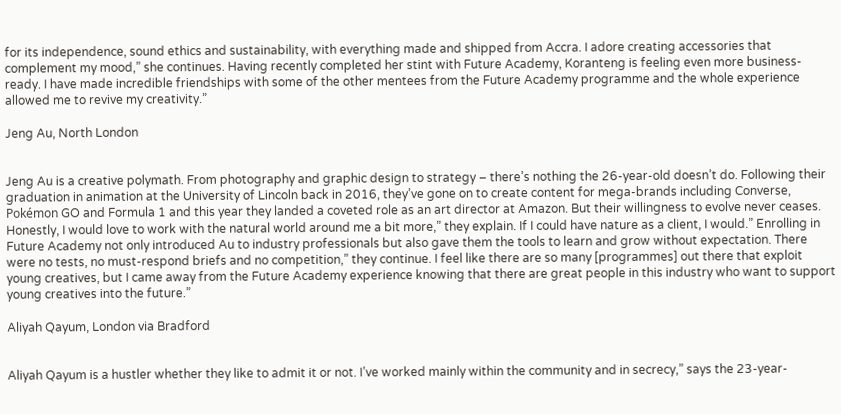for its independence, sound ethics and sustainability, with everything made and shipped from Accra. I adore creating accessories that complement my mood,” she continues. Having recently completed her stint with Future Academy, Koranteng is feeling even more business-ready. I have made incredible friendships with some of the other mentees from the Future Academy programme and the whole experience allowed me to revive my creativity.”

Jeng Au, North London


Jeng Au is a creative polymath. From photography and graphic design to strategy – there’s nothing the 26-year-old doesn’t do. Following their graduation in animation at the University of Lincoln back in 2016, they’ve gone on to create content for mega-brands including Converse, Pokémon GO and Formula 1 and this year they landed a coveted role as an art director at Amazon. But their willingness to evolve never ceases. Honestly, I would love to work with the natural world around me a bit more,” they explain. If I could have nature as a client, I would.” Enrolling in Future Academy not only introduced Au to industry professionals but also gave them the tools to learn and grow without expectation. There were no tests, no must-respond briefs and no competition,” they continue. I feel like there are so many [programmes] out there that exploit young creatives, but I came away from the Future Academy experience knowing that there are great people in this industry who want to support young creatives into the future.”

Aliyah Qayum, London via Bradford


Aliyah Qayum is a hustler whether they like to admit it or not. I’ve worked mainly within the community and in secrecy,” says the 23-year-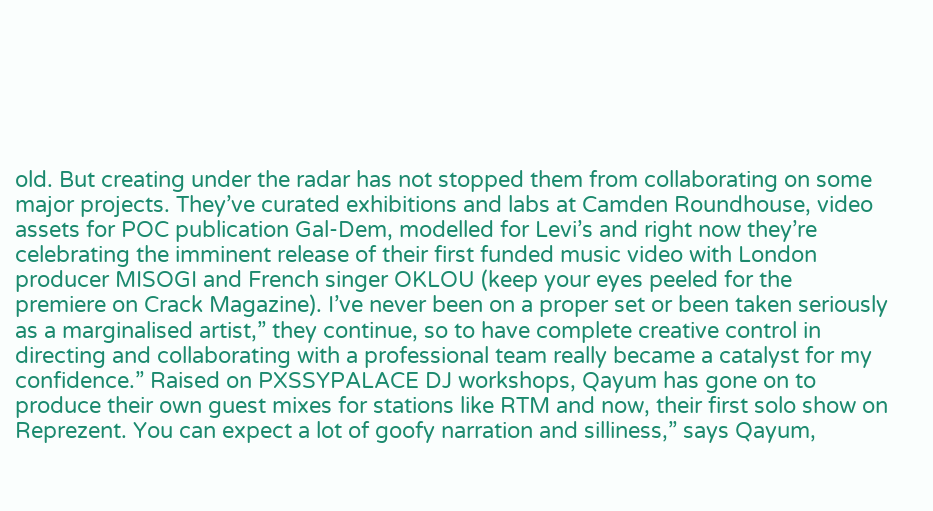old. But creating under the radar has not stopped them from collaborating on some major projects. They’ve curated exhibitions and labs at Camden Roundhouse, video assets for POC publication Gal-Dem, modelled for Levi’s and right now they’re celebrating the imminent release of their first funded music video with London producer MISOGI and French singer OKLOU (keep your eyes peeled for the premiere on Crack Magazine). I’ve never been on a proper set or been taken seriously as a marginalised artist,” they continue, so to have complete creative control in directing and collaborating with a professional team really became a catalyst for my confidence.” Raised on PXSSYPALACE DJ workshops, Qayum has gone on to produce their own guest mixes for stations like RTM and now, their first solo show on Reprezent. You can expect a lot of goofy narration and silliness,” says Qayum,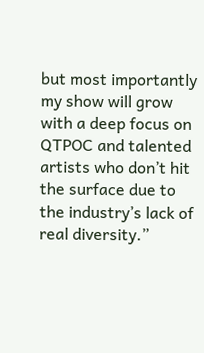but most importantly my show will grow with a deep focus on QTPOC and talented artists who don’t hit the surface due to the industry’s lack of real diversity.”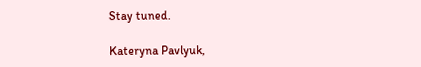Stay tuned.

Kateryna Pavlyuk,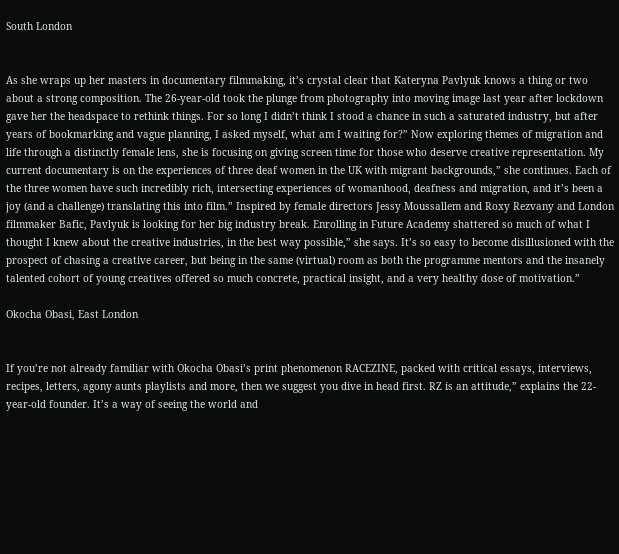South London


As she wraps up her masters in documentary filmmaking, it’s crystal clear that Kateryna Pavlyuk knows a thing or two about a strong composition. The 26-year-old took the plunge from photography into moving image last year after lockdown gave her the headspace to rethink things. For so long I didn’t think I stood a chance in such a saturated industry, but after years of bookmarking and vague planning, I asked myself, what am I waiting for?” Now exploring themes of migration and life through a distinctly female lens, she is focusing on giving screen time for those who deserve creative representation. My current documentary is on the experiences of three deaf women in the UK with migrant backgrounds,” she continues. Each of the three women have such incredibly rich, intersecting experiences of womanhood, deafness and migration, and it’s been a joy (and a challenge) translating this into film.” Inspired by female directors Jessy Moussallem and Roxy Rezvany and London filmmaker Bafic, Pavlyuk is looking for her big industry break. Enrolling in Future Academy shattered so much of what I thought I knew about the creative industries, in the best way possible,” she says. It’s so easy to become disillusioned with the prospect of chasing a creative career, but being in the same (virtual) room as both the programme mentors and the insanely talented cohort of young creatives offered so much concrete, practical insight, and a very healthy dose of motivation.”

Okocha Obasi, East London


If you’re not already familiar with Okocha Obasi’s print phenomenon RACEZINE, packed with critical essays, interviews, recipes, letters, agony aunts playlists and more, then we suggest you dive in head first. RZ is an attitude,” explains the 22-year-old founder. It’s a way of seeing the world and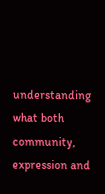understanding what both community, expression and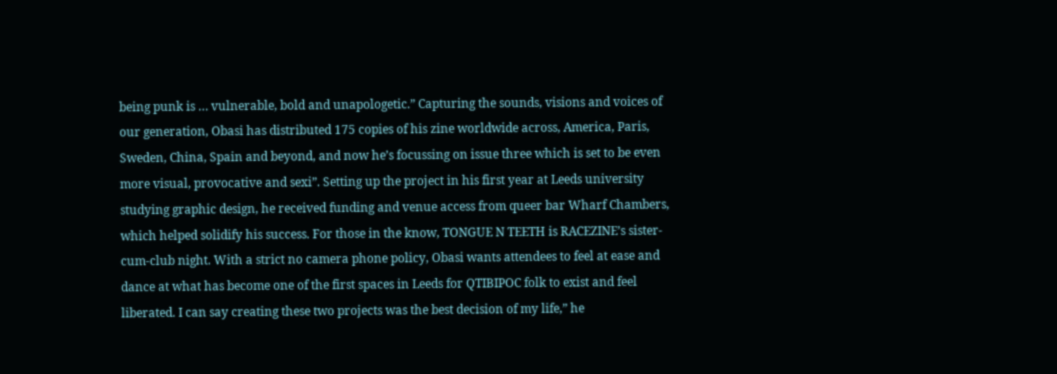being punk is … vulnerable, bold and unapologetic.” Capturing the sounds, visions and voices of our generation, Obasi has distributed 175 copies of his zine worldwide across, America, Paris, Sweden, China, Spain and beyond, and now he’s focussing on issue three which is set to be even more visual, provocative and sexi”. Setting up the project in his first year at Leeds university studying graphic design, he received funding and venue access from queer bar Wharf Chambers, which helped solidify his success. For those in the know, TONGUE N TEETH is RACEZINE’s sister-cum-club night. With a strict no camera phone policy, Obasi wants attendees to feel at ease and dance at what has become one of the first spaces in Leeds for QTIBIPOC folk to exist and feel liberated. I can say creating these two projects was the best decision of my life,” he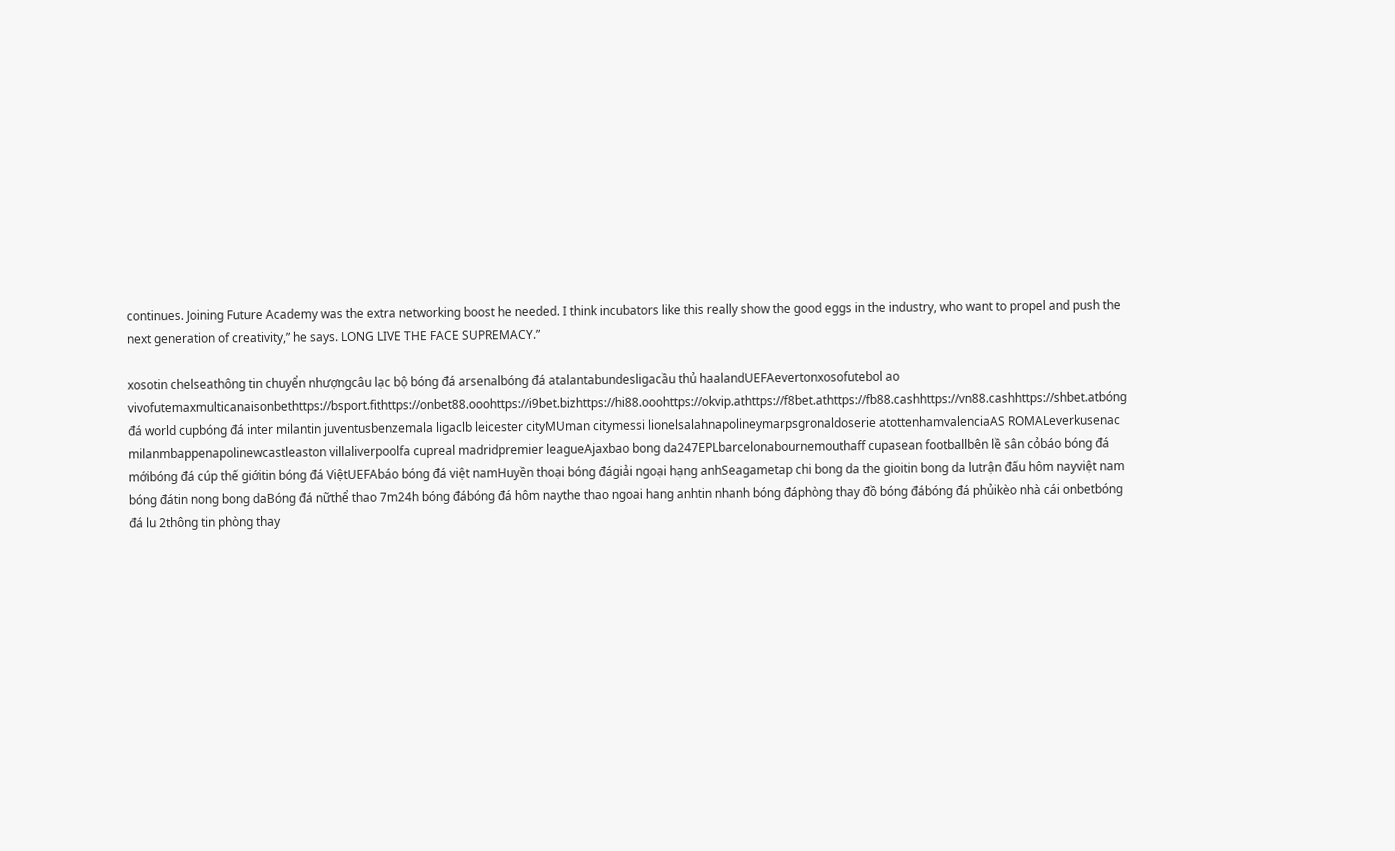continues. Joining Future Academy was the extra networking boost he needed. I think incubators like this really show the good eggs in the industry, who want to propel and push the next generation of creativity,” he says. LONG LIVE THE FACE SUPREMACY.”

xosotin chelseathông tin chuyển nhượngcâu lạc bộ bóng đá arsenalbóng đá atalantabundesligacầu thủ haalandUEFAevertonxosofutebol ao vivofutemaxmulticanaisonbethttps://bsport.fithttps://onbet88.ooohttps://i9bet.bizhttps://hi88.ooohttps://okvip.athttps://f8bet.athttps://fb88.cashhttps://vn88.cashhttps://shbet.atbóng đá world cupbóng đá inter milantin juventusbenzemala ligaclb leicester cityMUman citymessi lionelsalahnapolineymarpsgronaldoserie atottenhamvalenciaAS ROMALeverkusenac milanmbappenapolinewcastleaston villaliverpoolfa cupreal madridpremier leagueAjaxbao bong da247EPLbarcelonabournemouthaff cupasean footballbên lề sân cỏbáo bóng đá mớibóng đá cúp thế giớitin bóng đá ViệtUEFAbáo bóng đá việt namHuyền thoại bóng đágiải ngoại hạng anhSeagametap chi bong da the gioitin bong da lutrận đấu hôm nayviệt nam bóng đátin nong bong daBóng đá nữthể thao 7m24h bóng đábóng đá hôm naythe thao ngoai hang anhtin nhanh bóng đáphòng thay đồ bóng đábóng đá phủikèo nhà cái onbetbóng đá lu 2thông tin phòng thay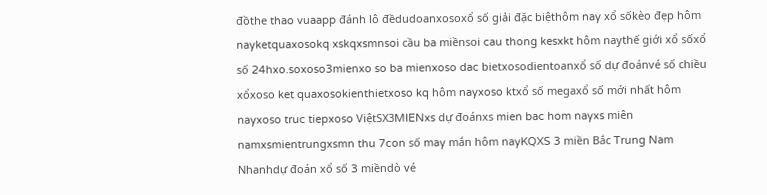đồthe thao vuaapp đánh lô đềdudoanxosoxổ số giải đặc biệthôm nay xổ sốkèo đẹp hôm nayketquaxosokq xskqxsmnsoi cầu ba miềnsoi cau thong kesxkt hôm naythế giới xổ sốxổ số 24hxo.soxoso3mienxo so ba mienxoso dac bietxosodientoanxổ số dự đoánvé số chiều xổxoso ket quaxosokienthietxoso kq hôm nayxoso ktxổ số megaxổ số mới nhất hôm nayxoso truc tiepxoso ViệtSX3MIENxs dự đoánxs mien bac hom nayxs miên namxsmientrungxsmn thu 7con số may mắn hôm nayKQXS 3 miền Bắc Trung Nam Nhanhdự đoán xổ số 3 miềndò vé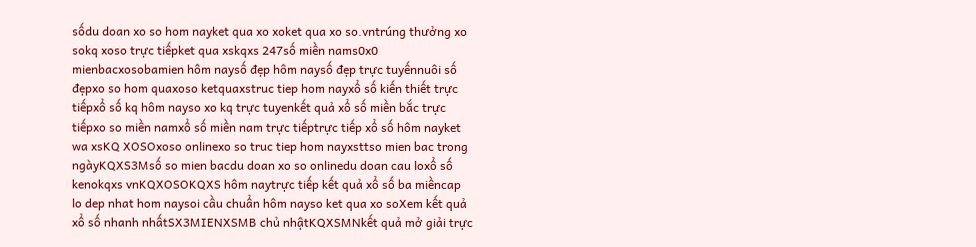sốdu doan xo so hom nayket qua xo xoket qua xo so.vntrúng thưởng xo sokq xoso trực tiếpket qua xskqxs 247số miền nams0x0 mienbacxosobamien hôm naysố đẹp hôm naysố đẹp trực tuyếnnuôi số đẹpxo so hom quaxoso ketquaxstruc tiep hom nayxổ số kiến thiết trực tiếpxổ số kq hôm nayso xo kq trực tuyenkết quả xổ số miền bắc trực tiếpxo so miền namxổ số miền nam trực tiếptrực tiếp xổ số hôm nayket wa xsKQ XOSOxoso onlinexo so truc tiep hom nayxsttso mien bac trong ngàyKQXS3Msố so mien bacdu doan xo so onlinedu doan cau loxổ số kenokqxs vnKQXOSOKQXS hôm naytrực tiếp kết quả xổ số ba miềncap lo dep nhat hom naysoi cầu chuẩn hôm nayso ket qua xo soXem kết quả xổ số nhanh nhấtSX3MIENXSMB chủ nhậtKQXSMNkết quả mở giải trực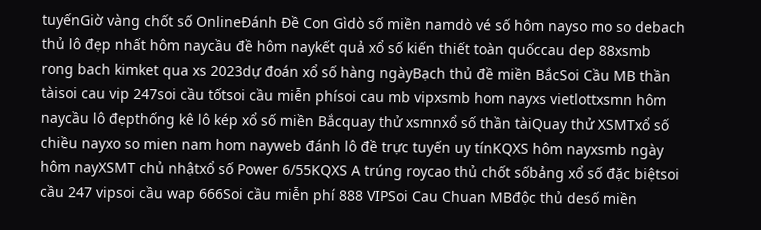tuyếnGiờ vàng chốt số OnlineĐánh Đề Con Gìdò số miền namdò vé số hôm nayso mo so debach thủ lô đẹp nhất hôm naycầu đề hôm naykết quả xổ số kiến thiết toàn quốccau dep 88xsmb rong bach kimket qua xs 2023dự đoán xổ số hàng ngàyBạch thủ đề miền BắcSoi Cầu MB thần tàisoi cau vip 247soi cầu tốtsoi cầu miễn phísoi cau mb vipxsmb hom nayxs vietlottxsmn hôm naycầu lô đẹpthống kê lô kép xổ số miền Bắcquay thử xsmnxổ số thần tàiQuay thử XSMTxổ số chiều nayxo so mien nam hom nayweb đánh lô đề trực tuyến uy tínKQXS hôm nayxsmb ngày hôm nayXSMT chủ nhậtxổ số Power 6/55KQXS A trúng roycao thủ chốt sốbảng xổ số đặc biệtsoi cầu 247 vipsoi cầu wap 666Soi cầu miễn phí 888 VIPSoi Cau Chuan MBđộc thủ desố miền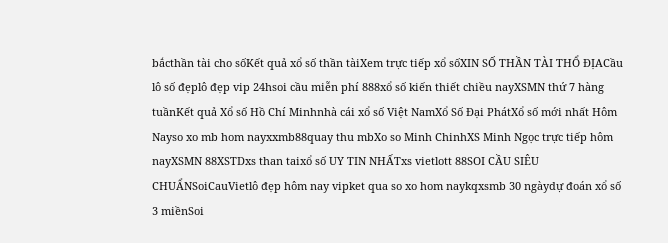bắcthần tài cho sốKết quả xổ số thần tàiXem trực tiếp xổ sốXIN SỐ THẦN TÀI THỔ ĐỊACầu lô số đẹplô đẹp vip 24hsoi cầu miễn phí 888xổ số kiến thiết chiều nayXSMN thứ 7 hàng tuầnKết quả Xổ số Hồ Chí Minhnhà cái xổ số Việt NamXổ Số Đại PhátXổ số mới nhất Hôm Nayso xo mb hom nayxxmb88quay thu mbXo so Minh ChinhXS Minh Ngọc trực tiếp hôm nayXSMN 88XSTDxs than taixổ số UY TIN NHẤTxs vietlott 88SOI CẦU SIÊU CHUẨNSoiCauVietlô đẹp hôm nay vipket qua so xo hom naykqxsmb 30 ngàydự đoán xổ số 3 miềnSoi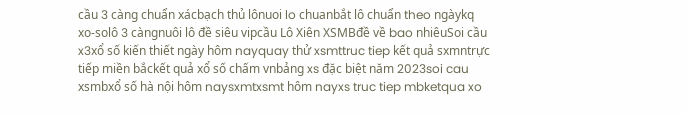cầu 3 càng chuẩn xácbạch thủ lônuoi lo chuanbắt lô chuẩn theo ngàykq xo-solô 3 càngnuôi lô đề siêu vipcầu Lô Xiên XSMBđề về bao nhiêuSoi cầu x3xổ số kiến thiết ngày hôm nayquay thử xsmttruc tiep kết quả sxmntrực tiếp miền bắckết quả xổ số chấm vnbảng xs đặc biệt năm 2023soi cau xsmbxổ số hà nội hôm naysxmtxsmt hôm nayxs truc tiep mbketqua xo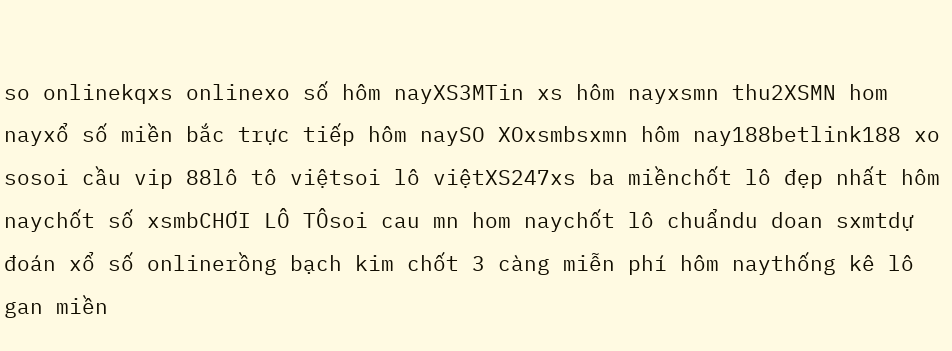so onlinekqxs onlinexo số hôm nayXS3MTin xs hôm nayxsmn thu2XSMN hom nayxổ số miền bắc trực tiếp hôm naySO XOxsmbsxmn hôm nay188betlink188 xo sosoi cầu vip 88lô tô việtsoi lô việtXS247xs ba miềnchốt lô đẹp nhất hôm naychốt số xsmbCHƠI LÔ TÔsoi cau mn hom naychốt lô chuẩndu doan sxmtdự đoán xổ số onlinerồng bạch kim chốt 3 càng miễn phí hôm naythống kê lô gan miền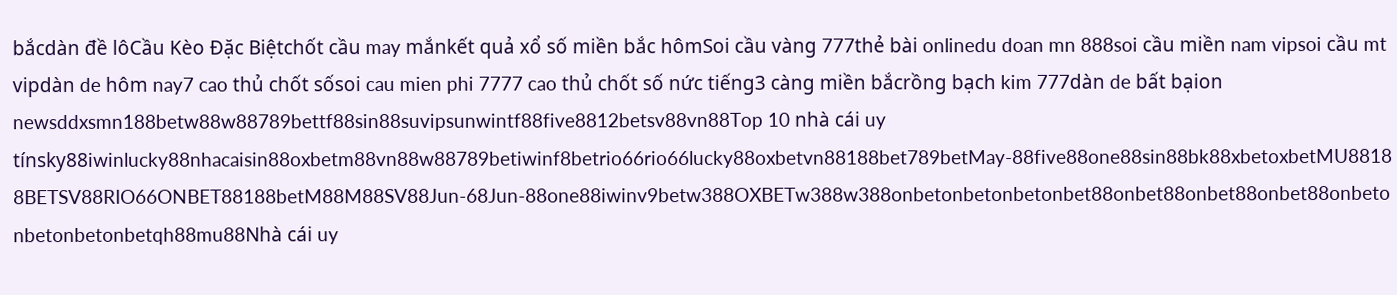bắcdàn đề lôCầu Kèo Đặc Biệtchốt cầu may mắnkết quả xổ số miền bắc hômSoi cầu vàng 777thẻ bài onlinedu doan mn 888soi cầu miền nam vipsoi cầu mt vipdàn de hôm nay7 cao thủ chốt sốsoi cau mien phi 7777 cao thủ chốt số nức tiếng3 càng miền bắcrồng bạch kim 777dàn de bất bạion newsddxsmn188betw88w88789bettf88sin88suvipsunwintf88five8812betsv88vn88Top 10 nhà cái uy tínsky88iwinlucky88nhacaisin88oxbetm88vn88w88789betiwinf8betrio66rio66lucky88oxbetvn88188bet789betMay-88five88one88sin88bk88xbetoxbetMU88188BETSV88RIO66ONBET88188betM88M88SV88Jun-68Jun-88one88iwinv9betw388OXBETw388w388onbetonbetonbetonbet88onbet88onbet88onbet88onbetonbetonbetonbetqh88mu88Nhà cái uy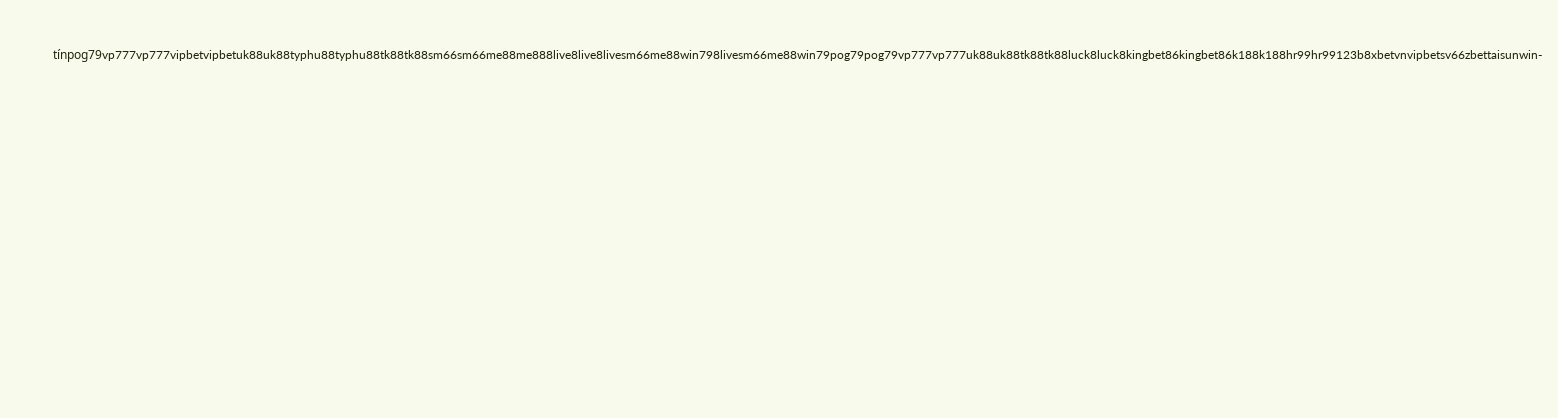tínpog79vp777vp777vipbetvipbetuk88uk88typhu88typhu88tk88tk88sm66sm66me88me888live8live8livesm66me88win798livesm66me88win79pog79pog79vp777vp777uk88uk88tk88tk88luck8luck8kingbet86kingbet86k188k188hr99hr99123b8xbetvnvipbetsv66zbettaisunwin-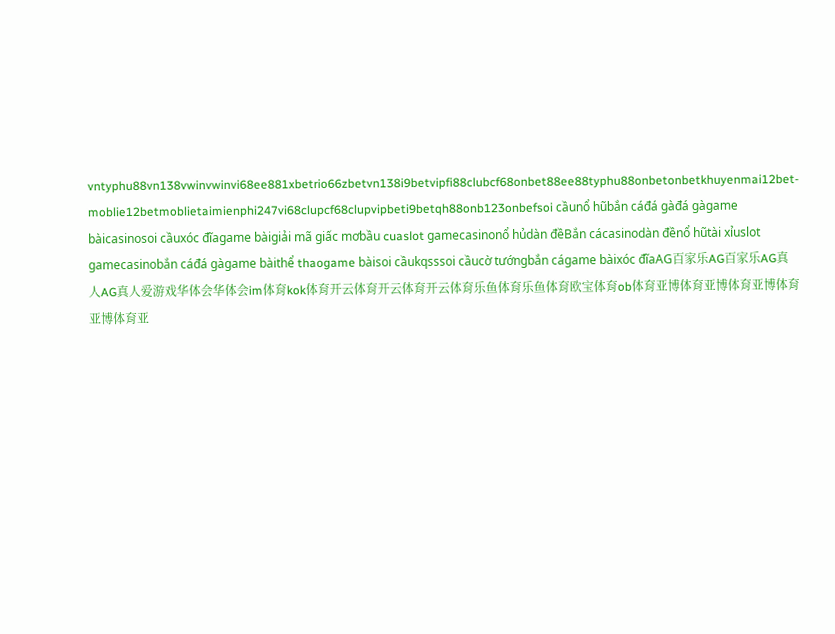vntyphu88vn138vwinvwinvi68ee881xbetrio66zbetvn138i9betvipfi88clubcf68onbet88ee88typhu88onbetonbetkhuyenmai12bet-moblie12betmoblietaimienphi247vi68clupcf68clupvipbeti9betqh88onb123onbefsoi cầunổ hũbắn cáđá gàđá gàgame bàicasinosoi cầuxóc đĩagame bàigiải mã giấc mơbầu cuaslot gamecasinonổ hủdàn đềBắn cácasinodàn đềnổ hũtài xỉuslot gamecasinobắn cáđá gàgame bàithể thaogame bàisoi cầukqsssoi cầucờ tướngbắn cágame bàixóc đĩaAG百家乐AG百家乐AG真人AG真人爱游戏华体会华体会im体育kok体育开云体育开云体育开云体育乐鱼体育乐鱼体育欧宝体育ob体育亚博体育亚博体育亚博体育亚博体育亚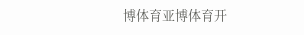博体育亚博体育开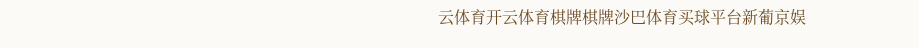云体育开云体育棋牌棋牌沙巴体育买球平台新葡京娱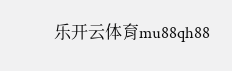乐开云体育mu88qh88